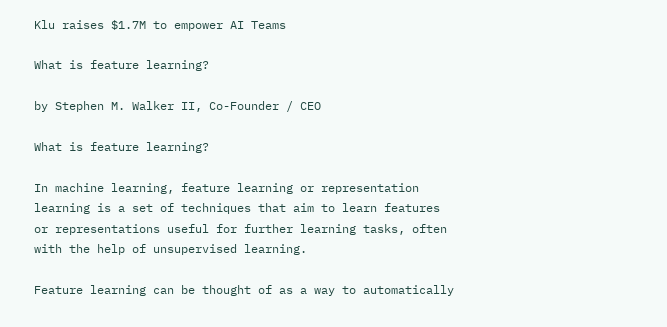Klu raises $1.7M to empower AI Teams

What is feature learning?

by Stephen M. Walker II, Co-Founder / CEO

What is feature learning?

In machine learning, feature learning or representation learning is a set of techniques that aim to learn features or representations useful for further learning tasks, often with the help of unsupervised learning.

Feature learning can be thought of as a way to automatically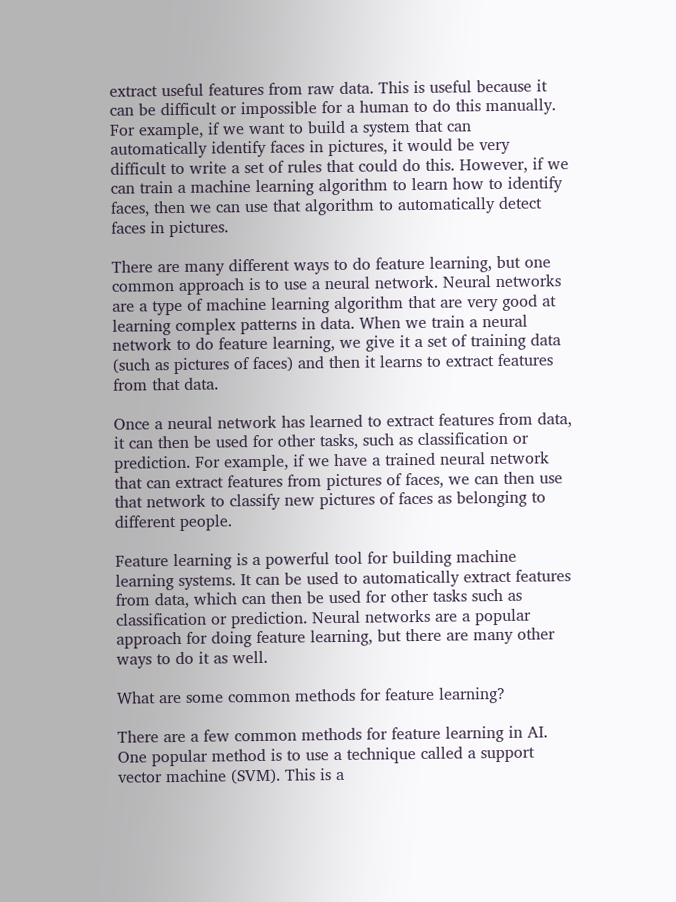extract useful features from raw data. This is useful because it can be difficult or impossible for a human to do this manually. For example, if we want to build a system that can automatically identify faces in pictures, it would be very difficult to write a set of rules that could do this. However, if we can train a machine learning algorithm to learn how to identify faces, then we can use that algorithm to automatically detect faces in pictures.

There are many different ways to do feature learning, but one common approach is to use a neural network. Neural networks are a type of machine learning algorithm that are very good at learning complex patterns in data. When we train a neural network to do feature learning, we give it a set of training data (such as pictures of faces) and then it learns to extract features from that data.

Once a neural network has learned to extract features from data, it can then be used for other tasks, such as classification or prediction. For example, if we have a trained neural network that can extract features from pictures of faces, we can then use that network to classify new pictures of faces as belonging to different people.

Feature learning is a powerful tool for building machine learning systems. It can be used to automatically extract features from data, which can then be used for other tasks such as classification or prediction. Neural networks are a popular approach for doing feature learning, but there are many other ways to do it as well.

What are some common methods for feature learning?

There are a few common methods for feature learning in AI. One popular method is to use a technique called a support vector machine (SVM). This is a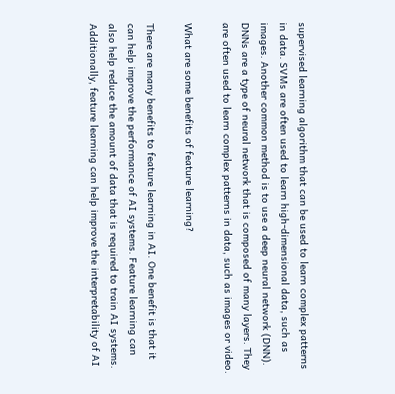supervised learning algorithm that can be used to learn complex patterns in data. SVMs are often used to learn high-dimensional data, such as images. Another common method is to use a deep neural network (DNN). DNNs are a type of neural network that is composed of many layers. They are often used to learn complex patterns in data, such as images or video.

What are some benefits of feature learning?

There are many benefits to feature learning in AI. One benefit is that it can help improve the performance of AI systems. Feature learning can also help reduce the amount of data that is required to train AI systems. Additionally, feature learning can help improve the interpretability of AI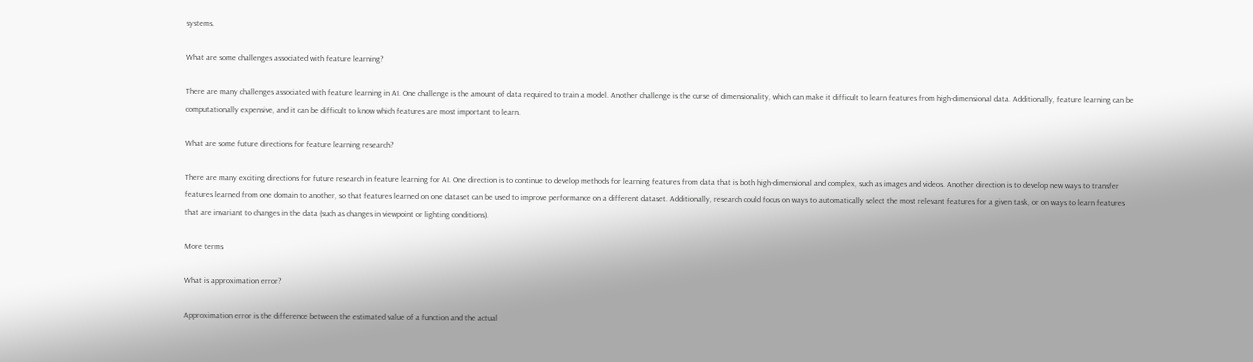systems.

What are some challenges associated with feature learning?

There are many challenges associated with feature learning in AI. One challenge is the amount of data required to train a model. Another challenge is the curse of dimensionality, which can make it difficult to learn features from high-dimensional data. Additionally, feature learning can be computationally expensive, and it can be difficult to know which features are most important to learn.

What are some future directions for feature learning research?

There are many exciting directions for future research in feature learning for AI. One direction is to continue to develop methods for learning features from data that is both high-dimensional and complex, such as images and videos. Another direction is to develop new ways to transfer features learned from one domain to another, so that features learned on one dataset can be used to improve performance on a different dataset. Additionally, research could focus on ways to automatically select the most relevant features for a given task, or on ways to learn features that are invariant to changes in the data (such as changes in viewpoint or lighting conditions).

More terms

What is approximation error?

Approximation error is the difference between the estimated value of a function and the actual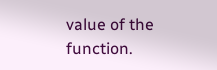value of the function.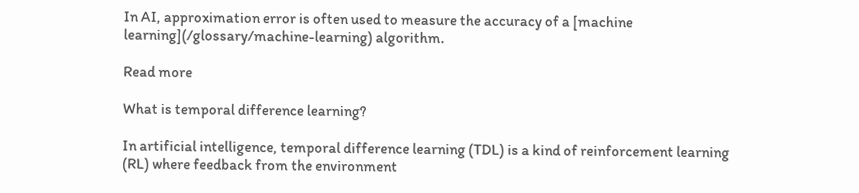In AI, approximation error is often used to measure the accuracy of a [machine learning](/glossary/machine-learning) algorithm.

Read more

What is temporal difference learning?

In artificial intelligence, temporal difference learning (TDL) is a kind of reinforcement learning (RL) where feedback from the environment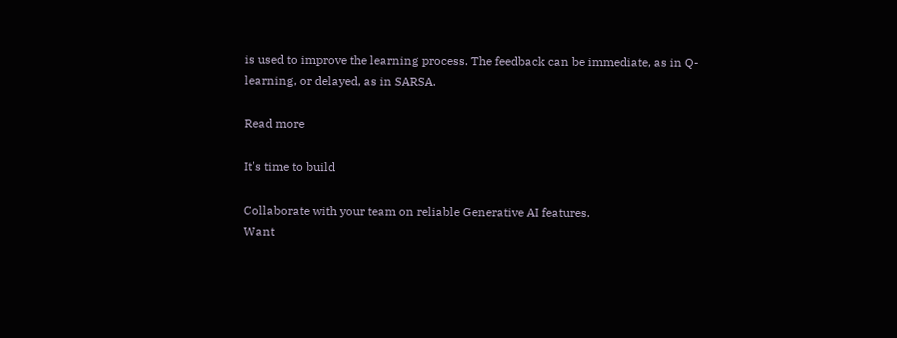is used to improve the learning process. The feedback can be immediate, as in Q-learning, or delayed, as in SARSA.

Read more

It's time to build

Collaborate with your team on reliable Generative AI features.
Want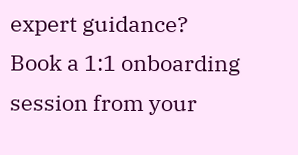expert guidance? Book a 1:1 onboarding session from your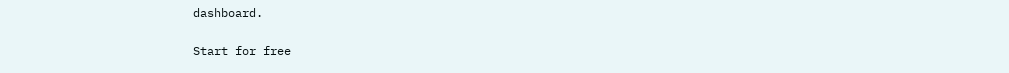dashboard.

Start for free